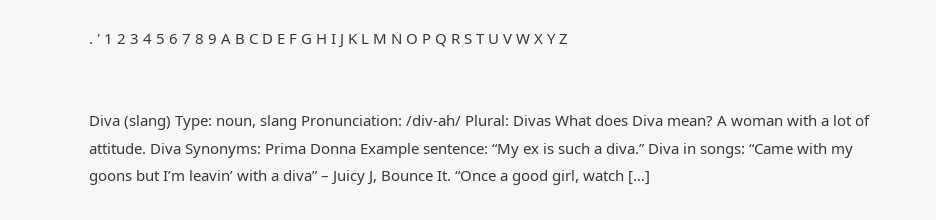. ' 1 2 3 4 5 6 7 8 9 A B C D E F G H I J K L M N O P Q R S T U V W X Y Z


Diva (slang) Type: noun, slang Pronunciation: /div-ah/ Plural: Divas What does Diva mean? A woman with a lot of attitude. Diva Synonyms: Prima Donna Example sentence: “My ex is such a diva.” Diva in songs: “Came with my goons but I’m leavin’ with a diva” – Juicy J, Bounce It. “Once a good girl, watch […]